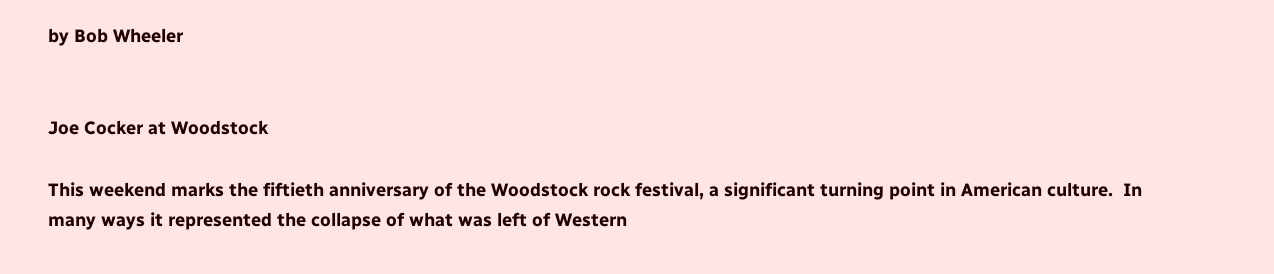by Bob Wheeler


Joe Cocker at Woodstock

This weekend marks the fiftieth anniversary of the Woodstock rock festival, a significant turning point in American culture.  In many ways it represented the collapse of what was left of Western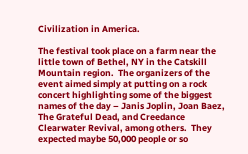Civilization in America.

The festival took place on a farm near the little town of Bethel, NY in the Catskill Mountain region.  The organizers of the event aimed simply at putting on a rock concert highlighting some of the biggest names of the day – Janis Joplin, Joan Baez, The Grateful Dead, and Creedance Clearwater Revival, among others.  They expected maybe 50,000 people or so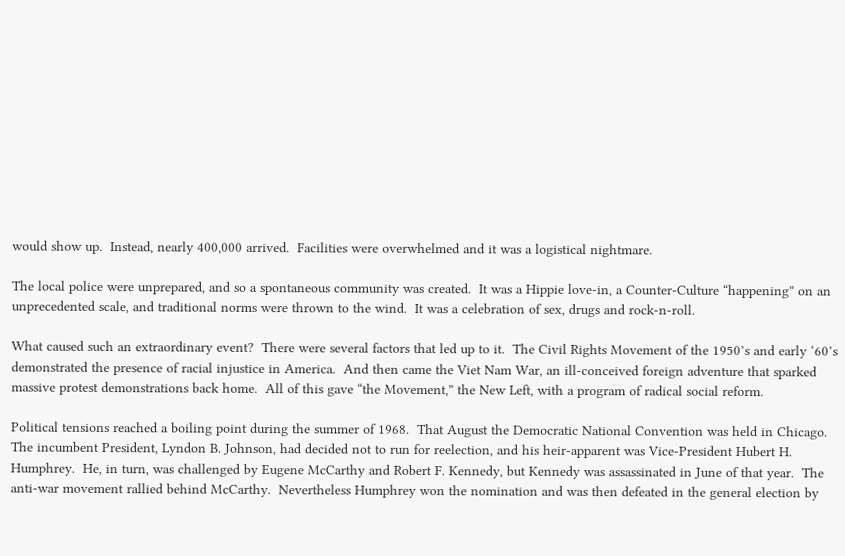would show up.  Instead, nearly 400,000 arrived.  Facilities were overwhelmed and it was a logistical nightmare.

The local police were unprepared, and so a spontaneous community was created.  It was a Hippie love-in, a Counter-Culture “happening” on an unprecedented scale, and traditional norms were thrown to the wind.  It was a celebration of sex, drugs and rock-n-roll.

What caused such an extraordinary event?  There were several factors that led up to it.  The Civil Rights Movement of the 1950’s and early ‘60’s demonstrated the presence of racial injustice in America.  And then came the Viet Nam War, an ill-conceived foreign adventure that sparked massive protest demonstrations back home.  All of this gave “the Movement,” the New Left, with a program of radical social reform.

Political tensions reached a boiling point during the summer of 1968.  That August the Democratic National Convention was held in Chicago.  The incumbent President, Lyndon B. Johnson, had decided not to run for reelection, and his heir-apparent was Vice-President Hubert H. Humphrey.  He, in turn, was challenged by Eugene McCarthy and Robert F. Kennedy, but Kennedy was assassinated in June of that year.  The anti-war movement rallied behind McCarthy.  Nevertheless Humphrey won the nomination and was then defeated in the general election by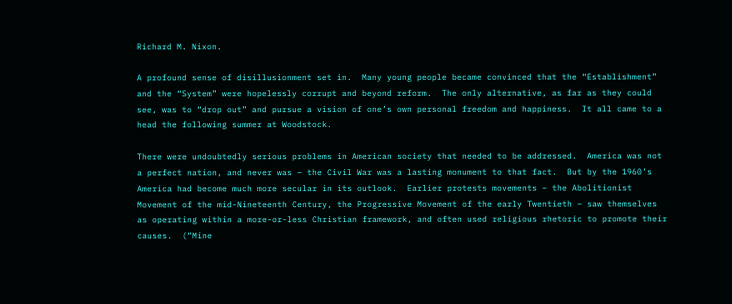Richard M. Nixon.

A profound sense of disillusionment set in.  Many young people became convinced that the “Establishment” and the “System” were hopelessly corrupt and beyond reform.  The only alternative, as far as they could see, was to “drop out” and pursue a vision of one’s own personal freedom and happiness.  It all came to a head the following summer at Woodstock.

There were undoubtedly serious problems in American society that needed to be addressed.  America was not a perfect nation, and never was – the Civil War was a lasting monument to that fact.  But by the 1960’s America had become much more secular in its outlook.  Earlier protests movements – the Abolitionist Movement of the mid-Nineteenth Century, the Progressive Movement of the early Twentieth – saw themselves as operating within a more-or-less Christian framework, and often used religious rhetoric to promote their causes.  (“Mine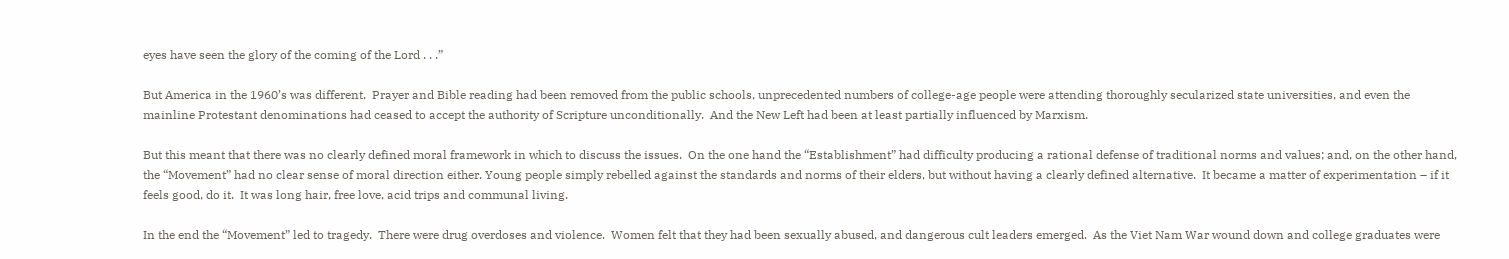eyes have seen the glory of the coming of the Lord . . .”

But America in the 1960’s was different.  Prayer and Bible reading had been removed from the public schools, unprecedented numbers of college-age people were attending thoroughly secularized state universities, and even the mainline Protestant denominations had ceased to accept the authority of Scripture unconditionally.  And the New Left had been at least partially influenced by Marxism.

But this meant that there was no clearly defined moral framework in which to discuss the issues.  On the one hand the “Establishment” had difficulty producing a rational defense of traditional norms and values; and, on the other hand, the “Movement” had no clear sense of moral direction either. Young people simply rebelled against the standards and norms of their elders, but without having a clearly defined alternative.  It became a matter of experimentation – if it feels good, do it.  It was long hair, free love, acid trips and communal living.

In the end the “Movement” led to tragedy.  There were drug overdoses and violence.  Women felt that they had been sexually abused, and dangerous cult leaders emerged.  As the Viet Nam War wound down and college graduates were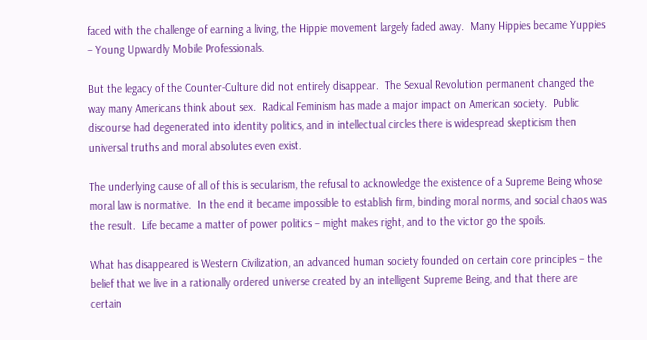faced with the challenge of earning a living, the Hippie movement largely faded away.  Many Hippies became Yuppies – Young Upwardly Mobile Professionals.

But the legacy of the Counter-Culture did not entirely disappear.  The Sexual Revolution permanent changed the way many Americans think about sex.  Radical Feminism has made a major impact on American society.  Public discourse had degenerated into identity politics, and in intellectual circles there is widespread skepticism then universal truths and moral absolutes even exist.

The underlying cause of all of this is secularism, the refusal to acknowledge the existence of a Supreme Being whose moral law is normative.  In the end it became impossible to establish firm, binding moral norms, and social chaos was the result.  Life became a matter of power politics – might makes right, and to the victor go the spoils.

What has disappeared is Western Civilization, an advanced human society founded on certain core principles – the belief that we live in a rationally ordered universe created by an intelligent Supreme Being, and that there are certain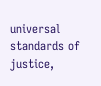universal standards of justice,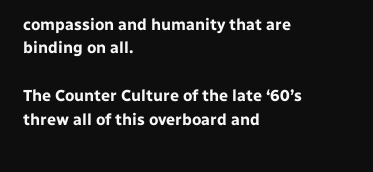compassion and humanity that are binding on all.

The Counter Culture of the late ‘60’s threw all of this overboard and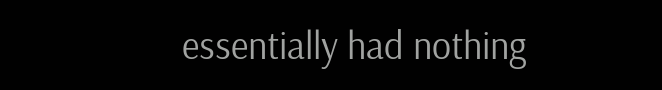essentially had nothing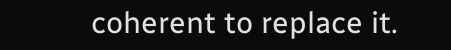coherent to replace it.